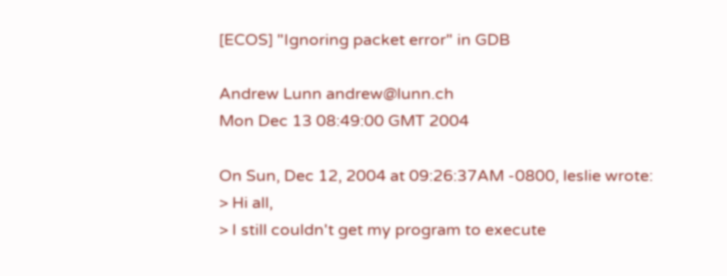[ECOS] "Ignoring packet error" in GDB

Andrew Lunn andrew@lunn.ch
Mon Dec 13 08:49:00 GMT 2004

On Sun, Dec 12, 2004 at 09:26:37AM -0800, leslie wrote:
> Hi all,
> I still couldn't get my program to execute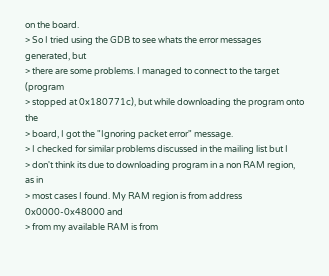on the board.
> So I tried using the GDB to see whats the error messages generated, but
> there are some problems. I managed to connect to the target (program
> stopped at 0x180771c), but while downloading the program onto the
> board, I got the "Ignoring packet error" message.
> I checked for similar problems discussed in the mailing list but I
> don't think its due to downloading program in a non RAM region, as in
> most cases I found. My RAM region is from address 0x0000-0x48000 and
> from my available RAM is from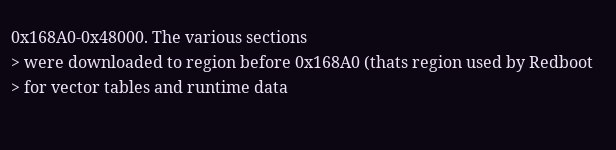0x168A0-0x48000. The various sections
> were downloaded to region before 0x168A0 (thats region used by Redboot
> for vector tables and runtime data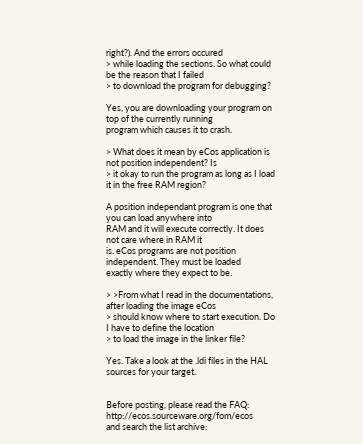right?). And the errors occured
> while loading the sections. So what could be the reason that I failed
> to download the program for debugging?

Yes, you are downloading your program on top of the currently running
program which causes it to crash.

> What does it mean by eCos application is not position independent? Is
> it okay to run the program as long as I load it in the free RAM region?

A position independant program is one that you can load anywhere into
RAM and it will execute correctly. It does not care where in RAM it
is. eCos programs are not position independent. They must be loaded
exactly where they expect to be.

> >From what I read in the documentations, after loading the image eCos
> should know where to start execution. Do I have to define the location
> to load the image in the linker file?

Yes. Take a look at the .ldi files in the HAL sources for your target.


Before posting, please read the FAQ: http://ecos.sourceware.org/fom/ecos
and search the list archive: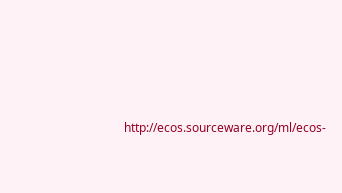http://ecos.sourceware.org/ml/ecos-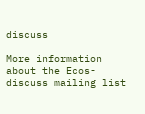discuss

More information about the Ecos-discuss mailing list